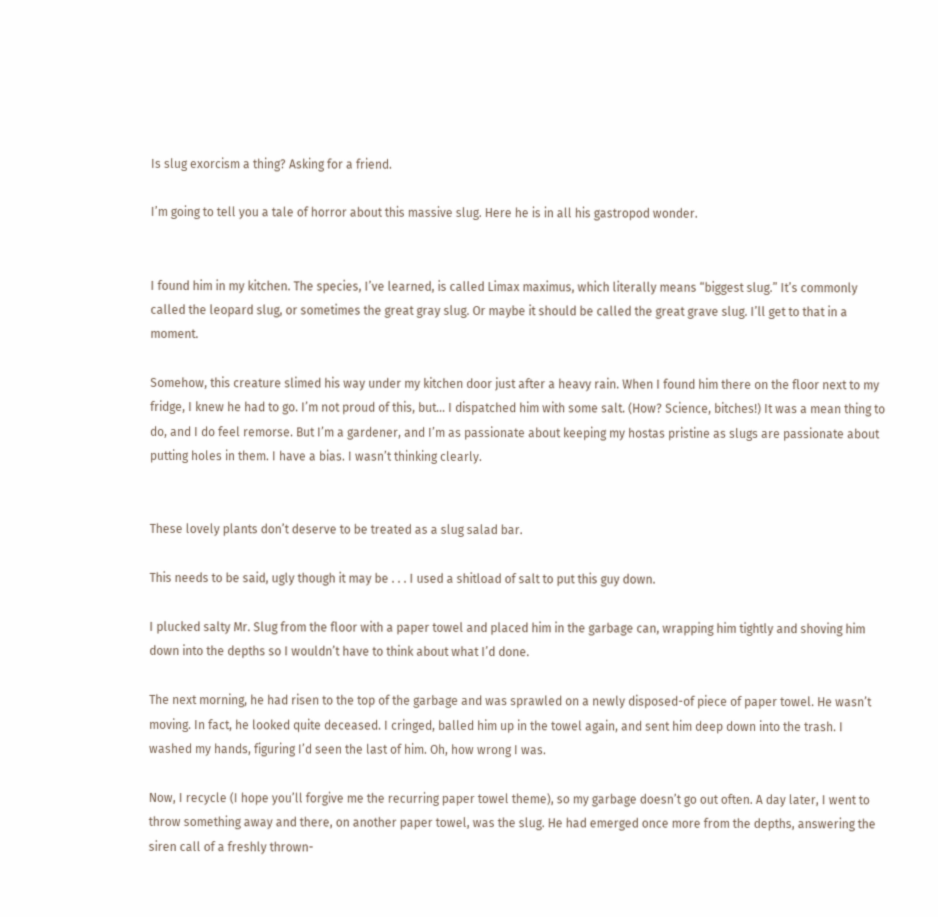Is slug exorcism a thing? Asking for a friend.

I’m going to tell you a tale of horror about this massive slug. Here he is in all his gastropod wonder.


I found him in my kitchen. The species, I’ve learned, is called Limax maximus, which literally means “biggest slug.” It’s commonly called the leopard slug, or sometimes the great gray slug. Or maybe it should be called the great grave slug. I’ll get to that in a moment.

Somehow, this creature slimed his way under my kitchen door just after a heavy rain. When I found him there on the floor next to my fridge, I knew he had to go. I’m not proud of this, but… I dispatched him with some salt. (How? Science, bitches!) It was a mean thing to do, and I do feel remorse. But I’m a gardener, and I’m as passionate about keeping my hostas pristine as slugs are passionate about putting holes in them. I have a bias. I wasn’t thinking clearly.


These lovely plants don’t deserve to be treated as a slug salad bar.

This needs to be said, ugly though it may be . . . I used a shitload of salt to put this guy down.

I plucked salty Mr. Slug from the floor with a paper towel and placed him in the garbage can, wrapping him tightly and shoving him down into the depths so I wouldn’t have to think about what I’d done.

The next morning, he had risen to the top of the garbage and was sprawled on a newly disposed-of piece of paper towel. He wasn’t moving. In fact, he looked quite deceased. I cringed, balled him up in the towel again, and sent him deep down into the trash. I washed my hands, figuring I’d seen the last of him. Oh, how wrong I was.

Now, I recycle (I hope you’ll forgive me the recurring paper towel theme), so my garbage doesn’t go out often. A day later, I went to throw something away and there, on another paper towel, was the slug. He had emerged once more from the depths, answering the siren call of a freshly thrown-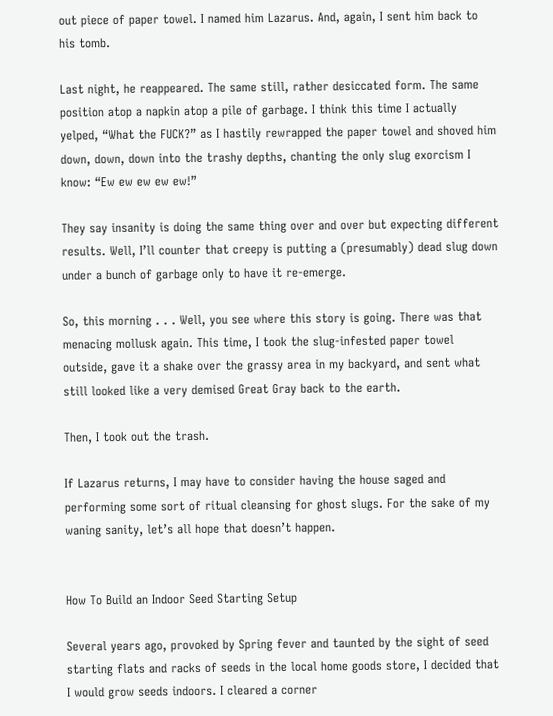out piece of paper towel. I named him Lazarus. And, again, I sent him back to his tomb.

Last night, he reappeared. The same still, rather desiccated form. The same position atop a napkin atop a pile of garbage. I think this time I actually yelped, “What the FUCK?” as I hastily rewrapped the paper towel and shoved him down, down, down into the trashy depths, chanting the only slug exorcism I know: “Ew ew ew ew ew!”

They say insanity is doing the same thing over and over but expecting different results. Well, I’ll counter that creepy is putting a (presumably) dead slug down under a bunch of garbage only to have it re-emerge.

So, this morning . . . Well, you see where this story is going. There was that menacing mollusk again. This time, I took the slug-infested paper towel outside, gave it a shake over the grassy area in my backyard, and sent what still looked like a very demised Great Gray back to the earth.

Then, I took out the trash.

If Lazarus returns, I may have to consider having the house saged and performing some sort of ritual cleansing for ghost slugs. For the sake of my waning sanity, let’s all hope that doesn’t happen.


How To Build an Indoor Seed Starting Setup

Several years ago, provoked by Spring fever and taunted by the sight of seed starting flats and racks of seeds in the local home goods store, I decided that I would grow seeds indoors. I cleared a corner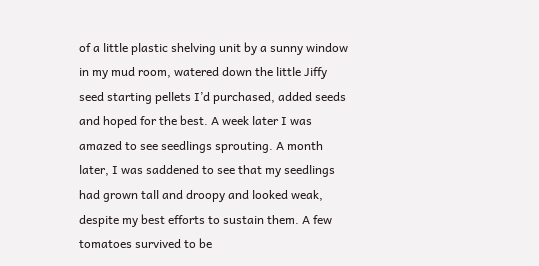of a little plastic shelving unit by a sunny window in my mud room, watered down the little Jiffy seed starting pellets I’d purchased, added seeds and hoped for the best. A week later I was amazed to see seedlings sprouting. A month later, I was saddened to see that my seedlings had grown tall and droopy and looked weak, despite my best efforts to sustain them. A few tomatoes survived to be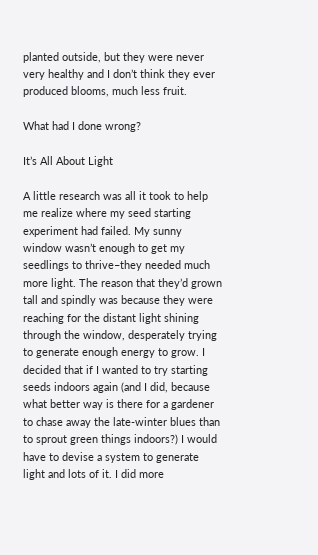planted outside, but they were never very healthy and I don’t think they ever produced blooms, much less fruit.

What had I done wrong?

It’s All About Light

A little research was all it took to help me realize where my seed starting experiment had failed. My sunny window wasn’t enough to get my seedlings to thrive–they needed much more light. The reason that they’d grown tall and spindly was because they were reaching for the distant light shining through the window, desperately trying to generate enough energy to grow. I decided that if I wanted to try starting seeds indoors again (and I did, because what better way is there for a gardener to chase away the late-winter blues than to sprout green things indoors?) I would have to devise a system to generate light and lots of it. I did more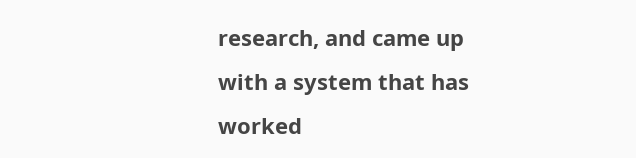research, and came up with a system that has worked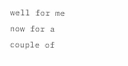well for me now for a couple of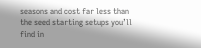seasons and cost far less than the seed starting setups you’ll find in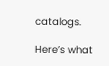catalogs.

Here’s what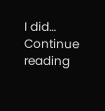I did… Continue reading